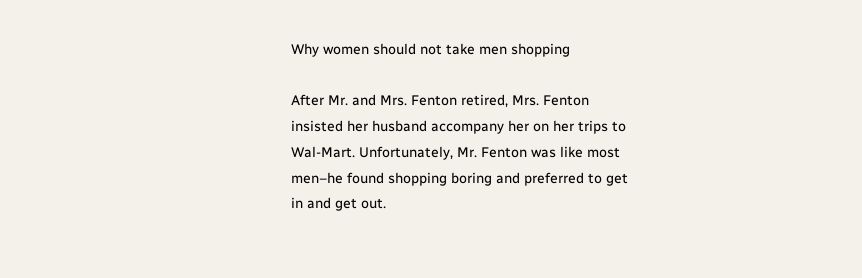Why women should not take men shopping

After Mr. and Mrs. Fenton retired, Mrs. Fenton insisted her husband accompany her on her trips to Wal-Mart. Unfortunately, Mr. Fenton was like most men–he found shopping boring and preferred to get in and get out.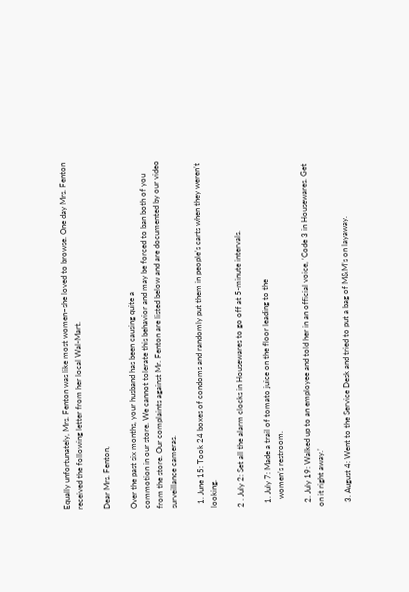Equally unfortunately, Mrs. Fenton was like most women–she loved to browse. One day Mrs. Fenton received the following letter from her local Wal-Mart.

Dear Mrs. Fenton,

Over the past six months, your husband has been causing quite a
commotion in our store. We cannot tolerate this behavior and may be forced to ban both of you from the store. Our complaints against Mr. Fenton are listed below and are documented by our video surveillance cameras.

  1. June 15: Took 24 boxes of condoms and randomly put them in people’s carts when they weren’t looking.

2 . July 2: Set all the alarm clocks in Housewares to go off at 5-minute intervals.

  1. July 7: Made a trail of tomato juice on the floor leading to the
    women’s restroom.

  2. July 19: Walked up to an employee and told her in an official voice, ‘Code 3 in Housewares. Get on it right away.’

  3. August 4: Went to the Service Desk and tried to put a bag of M&M’s on layaway.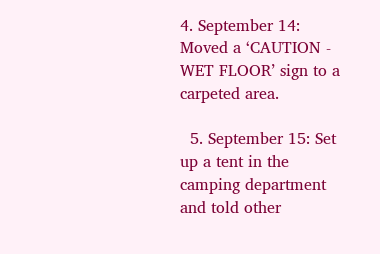4. September 14: Moved a ‘CAUTION - WET FLOOR’ sign to a carpeted area.

  5. September 15: Set up a tent in the camping department and told other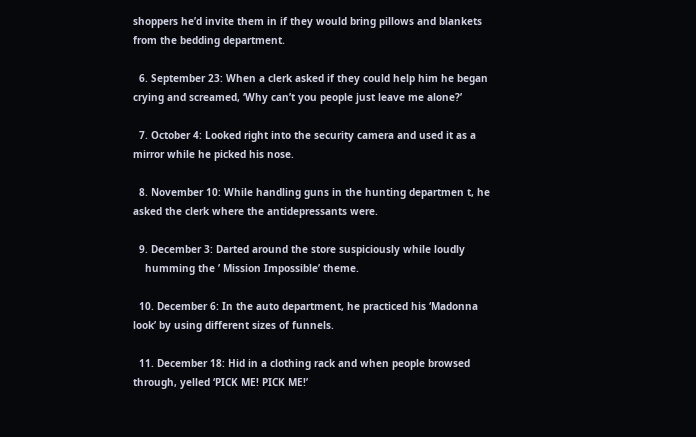shoppers he’d invite them in if they would bring pillows and blankets from the bedding department.

  6. September 23: When a clerk asked if they could help him he began crying and screamed, ‘Why can’t you people just leave me alone?’

  7. October 4: Looked right into the security camera and used it as a mirror while he picked his nose.

  8. November 10: While handling guns in the hunting departmen t, he asked the clerk where the antidepressants were.

  9. December 3: Darted around the store suspiciously while loudly
    humming the ’ Mission Impossible’ theme.

  10. December 6: In the auto department, he practiced his ‘Madonna look’ by using different sizes of funnels.

  11. December 18: Hid in a clothing rack and when people browsed through, yelled ‘PICK ME! PICK ME!’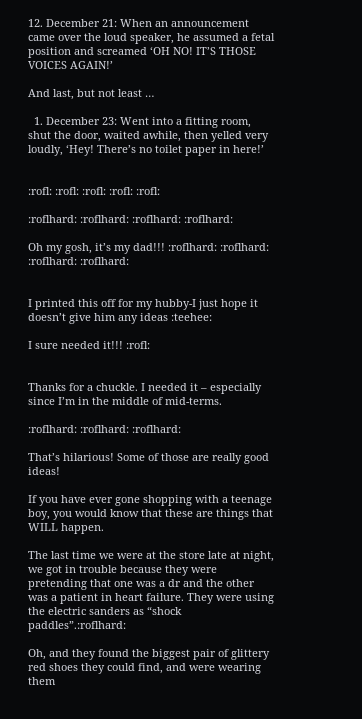12. December 21: When an announcement came over the loud speaker, he assumed a fetal position and screamed ‘OH NO! IT’S THOSE VOICES AGAIN!’

And last, but not least …

  1. December 23: Went into a fitting room, shut the door, waited awhile, then yelled very loudly, ‘Hey! There’s no toilet paper in here!’


:rofl: :rofl: :rofl: :rofl: :rofl:

:roflhard: :roflhard: :roflhard: :roflhard:

Oh my gosh, it’s my dad!!! :roflhard: :roflhard: :roflhard: :roflhard:


I printed this off for my hubby-I just hope it doesn’t give him any ideas :teehee:

I sure needed it!!! :rofl:


Thanks for a chuckle. I needed it – especially since I’m in the middle of mid-terms.

:roflhard: :roflhard: :roflhard:

That’s hilarious! Some of those are really good ideas!

If you have ever gone shopping with a teenage boy, you would know that these are things that WILL happen.

The last time we were at the store late at night, we got in trouble because they were pretending that one was a dr and the other was a patient in heart failure. They were using the electric sanders as “shock paddles”.:roflhard:

Oh, and they found the biggest pair of glittery red shoes they could find, and were wearing them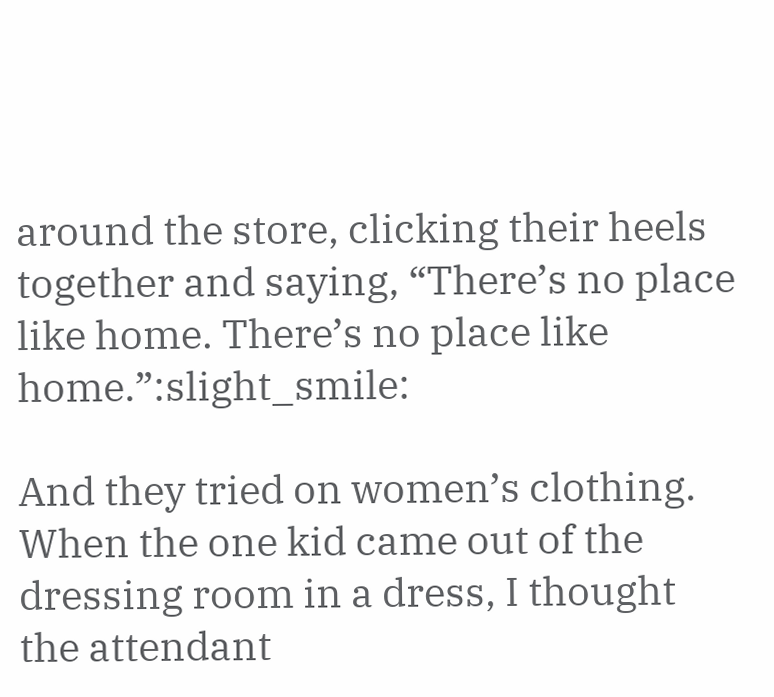around the store, clicking their heels together and saying, “There’s no place like home. There’s no place like home.”:slight_smile:

And they tried on women’s clothing. When the one kid came out of the dressing room in a dress, I thought the attendant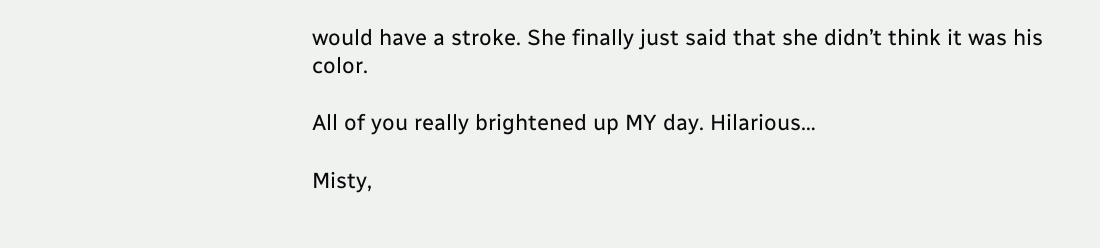would have a stroke. She finally just said that she didn’t think it was his color.

All of you really brightened up MY day. Hilarious…

Misty,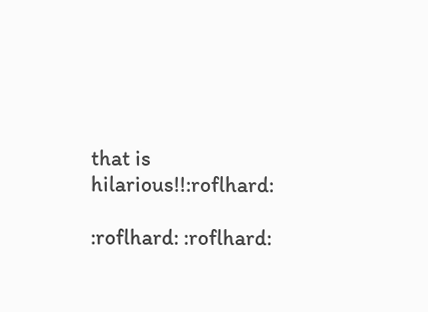that is hilarious!!:roflhard:

:roflhard: :roflhard: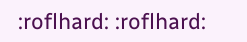:roflhard: :roflhard: